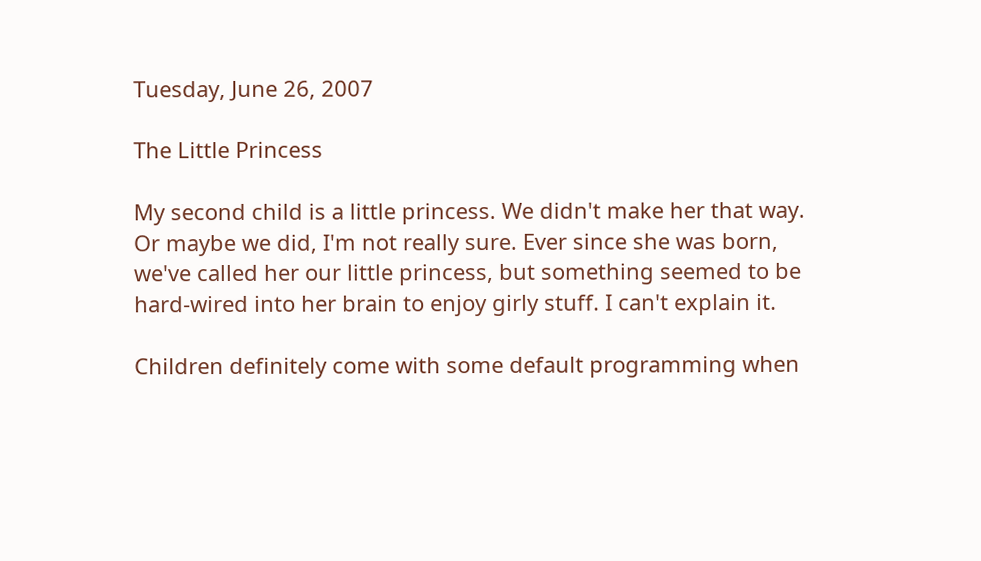Tuesday, June 26, 2007

The Little Princess

My second child is a little princess. We didn't make her that way. Or maybe we did, I'm not really sure. Ever since she was born, we've called her our little princess, but something seemed to be hard-wired into her brain to enjoy girly stuff. I can't explain it.

Children definitely come with some default programming when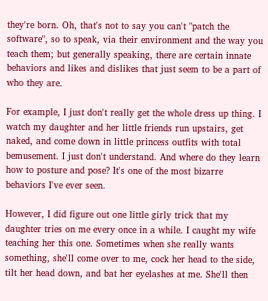they're born. Oh, that's not to say you can't "patch the software", so to speak, via their environment and the way you teach them; but generally speaking, there are certain innate behaviors and likes and dislikes that just seem to be a part of who they are.

For example, I just don't really get the whole dress up thing. I watch my daughter and her little friends run upstairs, get naked, and come down in little princess outfits with total bemusement. I just don't understand. And where do they learn how to posture and pose? It's one of the most bizarre behaviors I've ever seen.

However, I did figure out one little girly trick that my daughter tries on me every once in a while. I caught my wife teaching her this one. Sometimes when she really wants something, she'll come over to me, cock her head to the side, tilt her head down, and bat her eyelashes at me. She'll then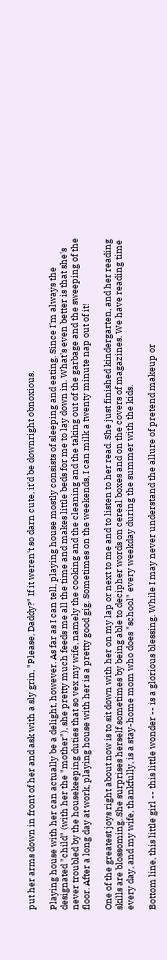put her arms down in front of her and ask with a sly grin, "Please, Daddy?" If it weren't so darn cute, it'd be downright obnoxious.

Playing house with her can actually be a delight, however. As far as I can tell, playing house mostly consists of sleeping and eating. Since I'm always the designated "child" (with her the "mother"), she pretty much feeds me all the time and makes little beds for me to lay down in. What's even better is that she's never troubled by the housekeeping duties that so vex my wife, namely the cooking and the cleaning and the taking out of the garbage and the sweeping of the floor. After a long day at work, playing house with her is a pretty good gig. Sometimes on the weekends, I can milk a twenty minute nap out of it!

One of the greatest joys right about now is to sit down with her on my lap or next to me and to listen to her read. She just finished kindergarten, and her reading skills are blossoming. She surprises herself sometimes by being able to decipher words on cereal boxes and on the covers of magazines. We have reading time every day, and my wife, thankfully, is a stay-home mom who does "school" every weekday during the summer with the kids.

Bottom line, this little girl -- this little wonder -- is a glorious blessing. While I may never understand the allure of pretend makeup or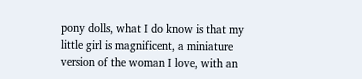pony dolls, what I do know is that my little girl is magnificent, a miniature version of the woman I love, with an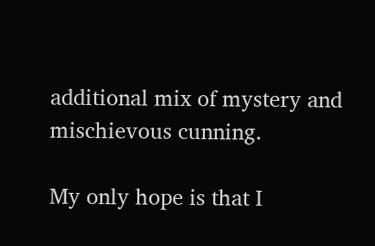additional mix of mystery and mischievous cunning.

My only hope is that I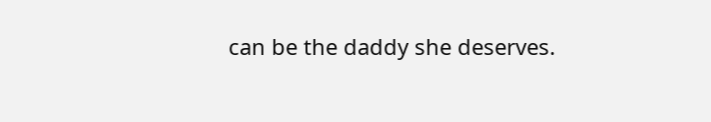can be the daddy she deserves.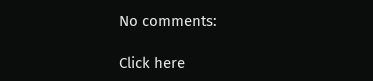No comments:

Click here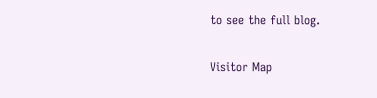to see the full blog.

Visitor Map